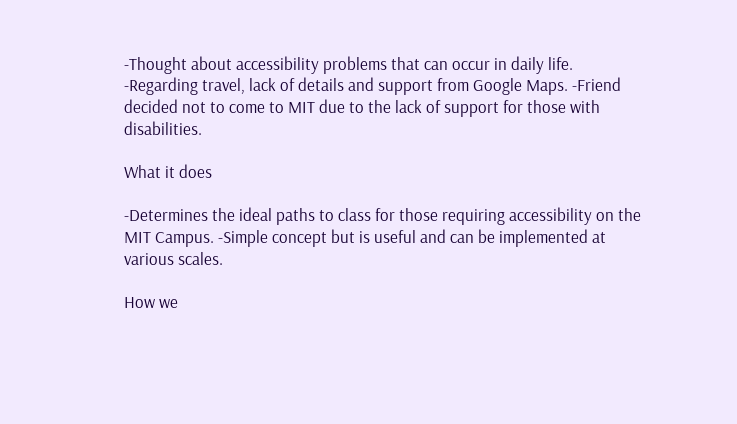-Thought about accessibility problems that can occur in daily life. -Regarding travel, lack of details and support from Google Maps. -Friend decided not to come to MIT due to the lack of support for those with disabilities.

What it does

-Determines the ideal paths to class for those requiring accessibility on the MIT Campus. -Simple concept but is useful and can be implemented at various scales.

How we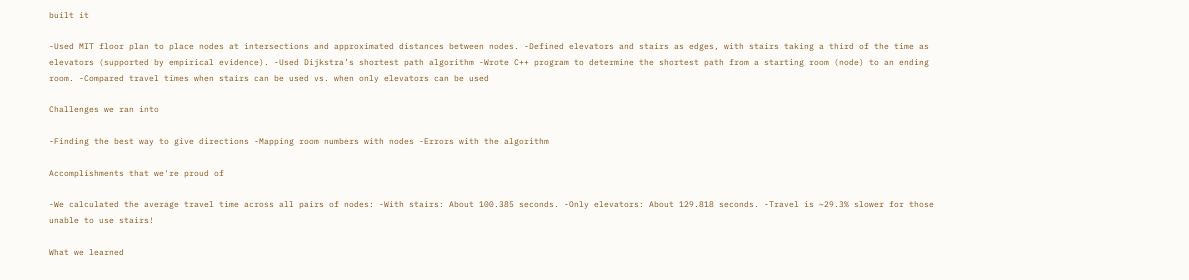built it

-Used MIT floor plan to place nodes at intersections and approximated distances between nodes. -Defined elevators and stairs as edges, with stairs taking a third of the time as elevators (supported by empirical evidence). -Used Dijkstra’s shortest path algorithm -Wrote C++ program to determine the shortest path from a starting room (node) to an ending room. -Compared travel times when stairs can be used vs. when only elevators can be used

Challenges we ran into

-Finding the best way to give directions -Mapping room numbers with nodes -Errors with the algorithm

Accomplishments that we're proud of

-We calculated the average travel time across all pairs of nodes: -With stairs: About 100.385 seconds. -Only elevators: About 129.818 seconds. -Travel is ~29.3% slower for those unable to use stairs!

What we learned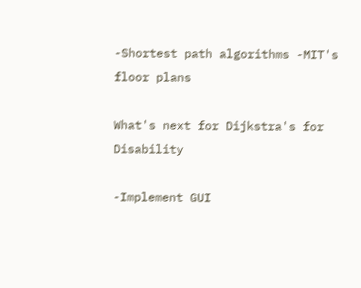-Shortest path algorithms -MIT's floor plans

What's next for Dijkstra's for Disability

-Implement GUI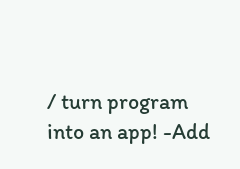/ turn program into an app! -Add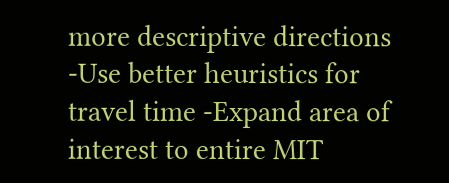more descriptive directions -Use better heuristics for travel time -Expand area of interest to entire MIT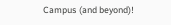Campus (and beyond)!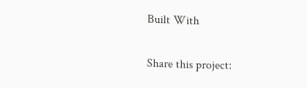Built With

Share this project: